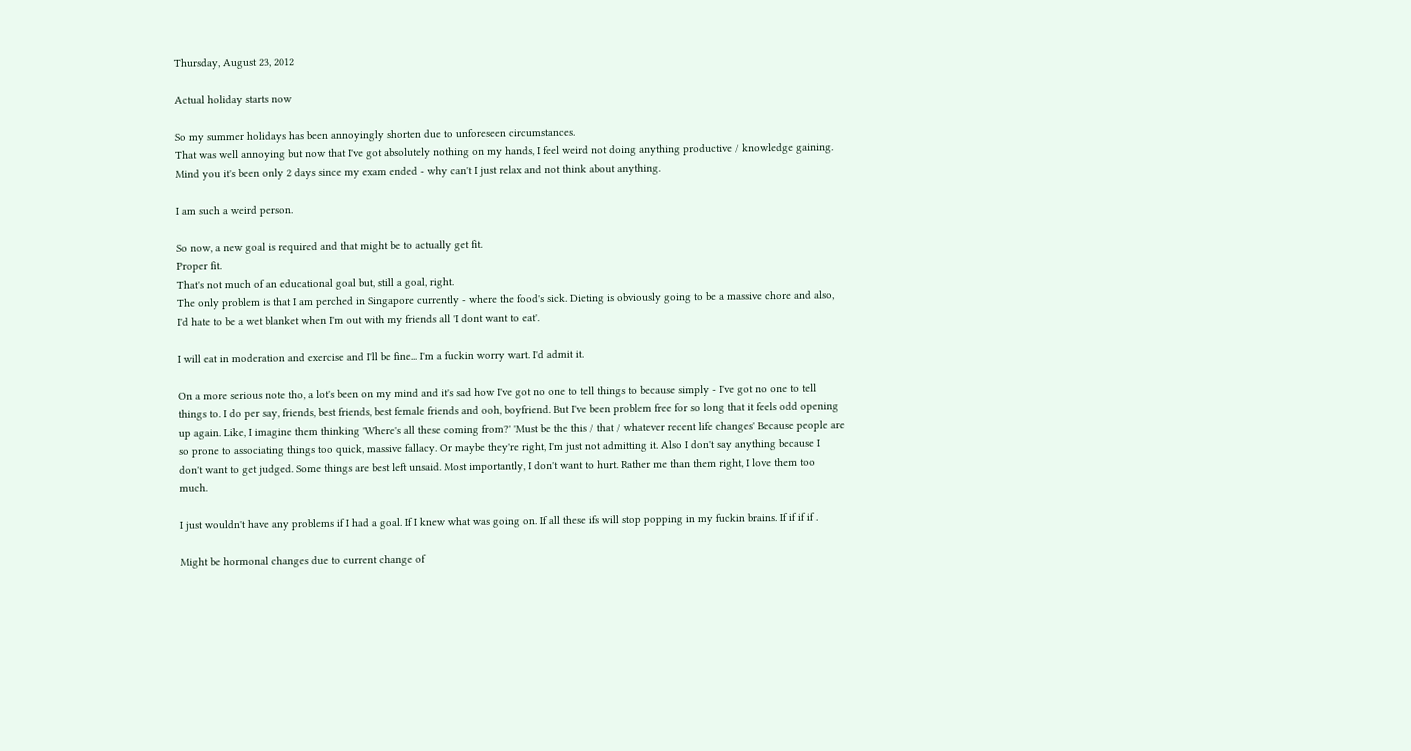Thursday, August 23, 2012

Actual holiday starts now

So my summer holidays has been annoyingly shorten due to unforeseen circumstances.
That was well annoying but now that I've got absolutely nothing on my hands, I feel weird not doing anything productive / knowledge gaining. Mind you it's been only 2 days since my exam ended - why can't I just relax and not think about anything.

I am such a weird person.

So now, a new goal is required and that might be to actually get fit.
Proper fit.
That's not much of an educational goal but, still a goal, right.
The only problem is that I am perched in Singapore currently - where the food's sick. Dieting is obviously going to be a massive chore and also, I'd hate to be a wet blanket when I'm out with my friends all 'I dont want to eat'.

I will eat in moderation and exercise and I'll be fine... I'm a fuckin worry wart. I'd admit it.

On a more serious note tho, a lot's been on my mind and it's sad how I've got no one to tell things to because simply - I've got no one to tell things to. I do per say, friends, best friends, best female friends and ooh, boyfriend. But I've been problem free for so long that it feels odd opening up again. Like, I imagine them thinking 'Where's all these coming from?' 'Must be the this / that / whatever recent life changes' Because people are so prone to associating things too quick, massive fallacy. Or maybe they're right, I'm just not admitting it. Also I don't say anything because I don't want to get judged. Some things are best left unsaid. Most importantly, I don't want to hurt. Rather me than them right, I love them too much.

I just wouldn't have any problems if I had a goal. If I knew what was going on. If all these ifs will stop popping in my fuckin brains. If if if if .

Might be hormonal changes due to current change of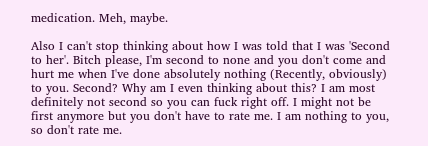medication. Meh, maybe.

Also I can't stop thinking about how I was told that I was 'Second to her'. Bitch please, I'm second to none and you don't come and hurt me when I've done absolutely nothing (Recently, obviously) to you. Second? Why am I even thinking about this? I am most definitely not second so you can fuck right off. I might not be first anymore but you don't have to rate me. I am nothing to you, so don't rate me.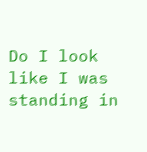Do I look like I was standing in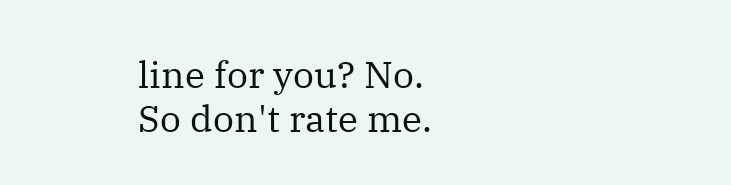line for you? No. So don't rate me.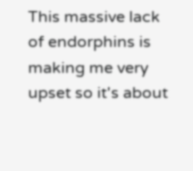This massive lack of endorphins is making me very upset so it's about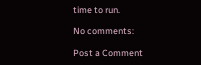time to run.

No comments:

Post a Comment